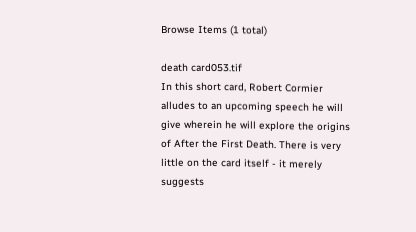Browse Items (1 total)

death card053.tif
In this short card, Robert Cormier alludes to an upcoming speech he will give wherein he will explore the origins of After the First Death. There is very little on the card itself - it merely suggests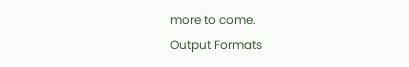more to come.
Output Formats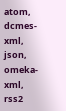atom, dcmes-xml, json, omeka-xml, rss2